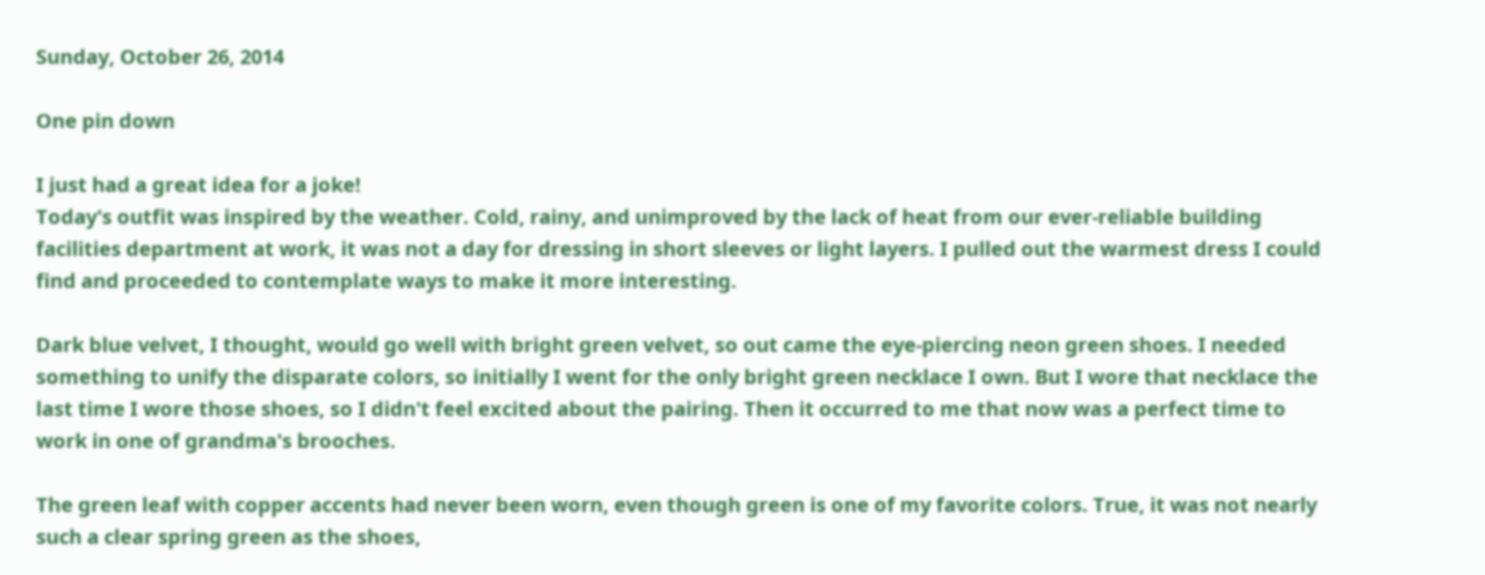Sunday, October 26, 2014

One pin down

I just had a great idea for a joke!
Today's outfit was inspired by the weather. Cold, rainy, and unimproved by the lack of heat from our ever-reliable building facilities department at work, it was not a day for dressing in short sleeves or light layers. I pulled out the warmest dress I could find and proceeded to contemplate ways to make it more interesting.

Dark blue velvet, I thought, would go well with bright green velvet, so out came the eye-piercing neon green shoes. I needed something to unify the disparate colors, so initially I went for the only bright green necklace I own. But I wore that necklace the last time I wore those shoes, so I didn't feel excited about the pairing. Then it occurred to me that now was a perfect time to work in one of grandma's brooches.

The green leaf with copper accents had never been worn, even though green is one of my favorite colors. True, it was not nearly such a clear spring green as the shoes,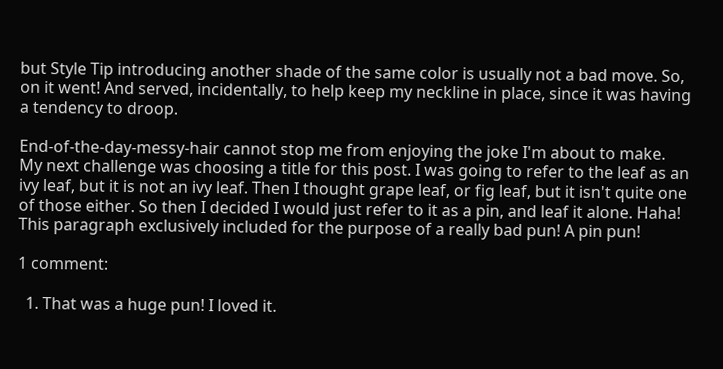but Style Tip introducing another shade of the same color is usually not a bad move. So, on it went! And served, incidentally, to help keep my neckline in place, since it was having a tendency to droop.

End-of-the-day-messy-hair cannot stop me from enjoying the joke I'm about to make.
My next challenge was choosing a title for this post. I was going to refer to the leaf as an ivy leaf, but it is not an ivy leaf. Then I thought grape leaf, or fig leaf, but it isn't quite one of those either. So then I decided I would just refer to it as a pin, and leaf it alone. Haha! This paragraph exclusively included for the purpose of a really bad pun! A pin pun!

1 comment:

  1. That was a huge pun! I loved it.